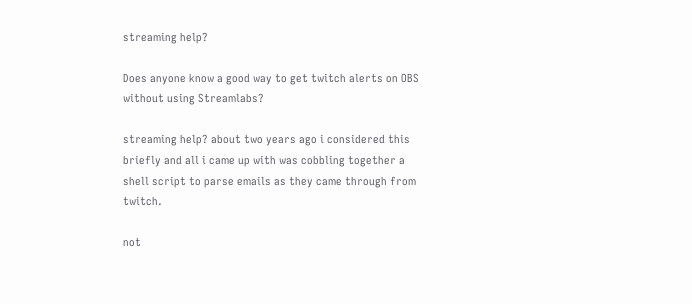streaming help?

Does anyone know a good way to get twitch alerts on OBS without using Streamlabs?

streaming help? about two years ago i considered this briefly and all i came up with was cobbling together a shell script to parse emails as they came through from twitch.

not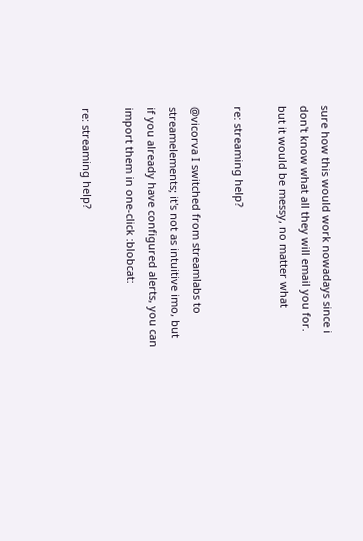sure how this would work nowadays since i don't know what all they will email you for. but it would be messy, no matter what

re: streaming help?

@vicorva I switched from streamlabs to streamelements; it's not as intuitive imo, but if you already have configured alerts, you can import them in one-click :blobcat:

re: streaming help?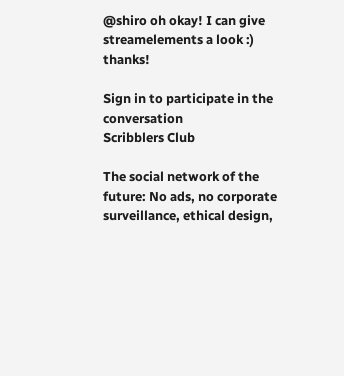@shiro oh okay! I can give streamelements a look :) thanks!

Sign in to participate in the conversation
Scribblers Club

The social network of the future: No ads, no corporate surveillance, ethical design,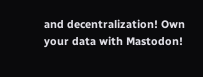and decentralization! Own your data with Mastodon!